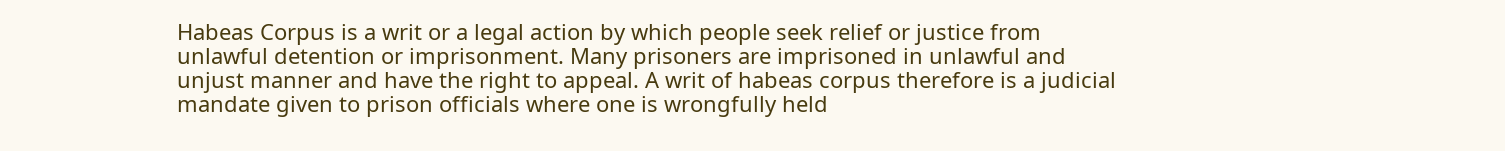Habeas Corpus is a writ or a legal action by which people seek relief or justice from unlawful detention or imprisonment. Many prisoners are imprisoned in unlawful and unjust manner and have the right to appeal. A writ of habeas corpus therefore is a judicial mandate given to prison officials where one is wrongfully held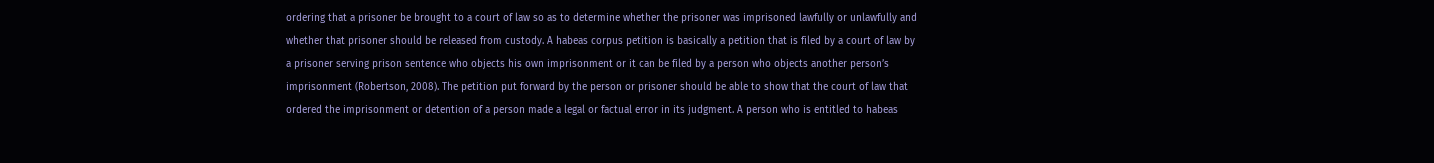ordering that a prisoner be brought to a court of law so as to determine whether the prisoner was imprisoned lawfully or unlawfully and whether that prisoner should be released from custody. A habeas corpus petition is basically a petition that is filed by a court of law by a prisoner serving prison sentence who objects his own imprisonment or it can be filed by a person who objects another person’s imprisonment (Robertson, 2008). The petition put forward by the person or prisoner should be able to show that the court of law that ordered the imprisonment or detention of a person made a legal or factual error in its judgment. A person who is entitled to habeas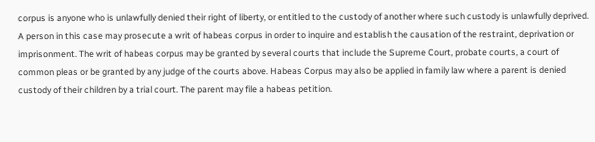corpus is anyone who is unlawfully denied their right of liberty, or entitled to the custody of another where such custody is unlawfully deprived. A person in this case may prosecute a writ of habeas corpus in order to inquire and establish the causation of the restraint, deprivation or imprisonment. The writ of habeas corpus may be granted by several courts that include the Supreme Court, probate courts, a court of common pleas or be granted by any judge of the courts above. Habeas Corpus may also be applied in family law where a parent is denied custody of their children by a trial court. The parent may file a habeas petition.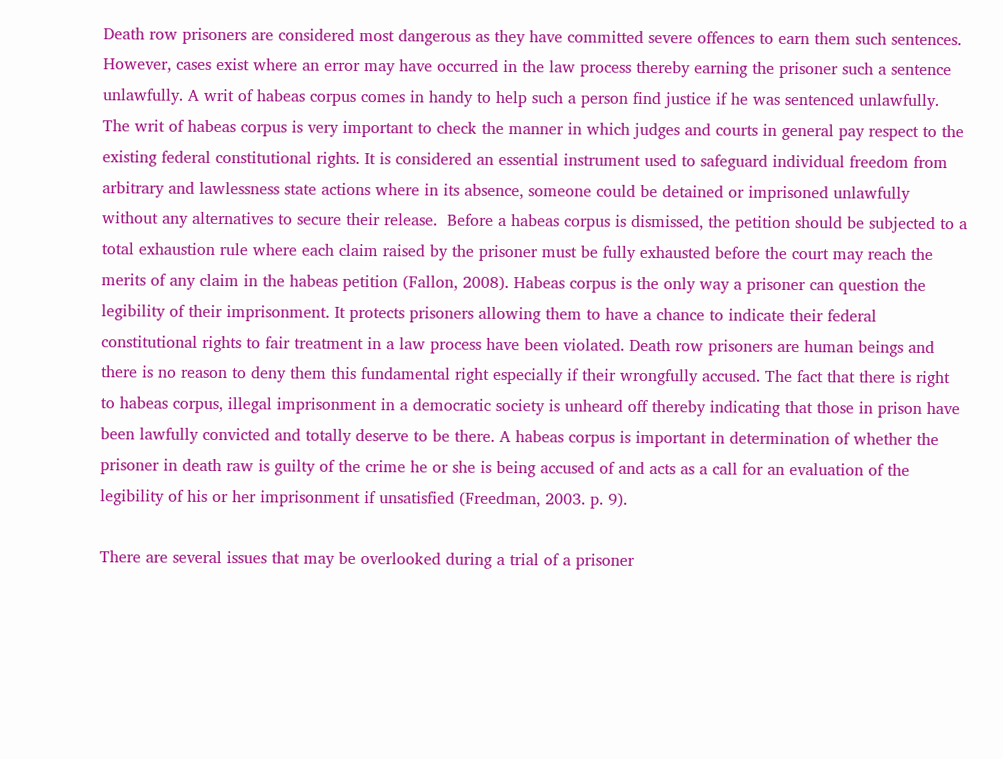Death row prisoners are considered most dangerous as they have committed severe offences to earn them such sentences. However, cases exist where an error may have occurred in the law process thereby earning the prisoner such a sentence unlawfully. A writ of habeas corpus comes in handy to help such a person find justice if he was sentenced unlawfully. The writ of habeas corpus is very important to check the manner in which judges and courts in general pay respect to the existing federal constitutional rights. It is considered an essential instrument used to safeguard individual freedom from arbitrary and lawlessness state actions where in its absence, someone could be detained or imprisoned unlawfully without any alternatives to secure their release.  Before a habeas corpus is dismissed, the petition should be subjected to a total exhaustion rule where each claim raised by the prisoner must be fully exhausted before the court may reach the merits of any claim in the habeas petition (Fallon, 2008). Habeas corpus is the only way a prisoner can question the legibility of their imprisonment. It protects prisoners allowing them to have a chance to indicate their federal constitutional rights to fair treatment in a law process have been violated. Death row prisoners are human beings and there is no reason to deny them this fundamental right especially if their wrongfully accused. The fact that there is right to habeas corpus, illegal imprisonment in a democratic society is unheard off thereby indicating that those in prison have been lawfully convicted and totally deserve to be there. A habeas corpus is important in determination of whether the prisoner in death raw is guilty of the crime he or she is being accused of and acts as a call for an evaluation of the legibility of his or her imprisonment if unsatisfied (Freedman, 2003. p. 9).

There are several issues that may be overlooked during a trial of a prisoner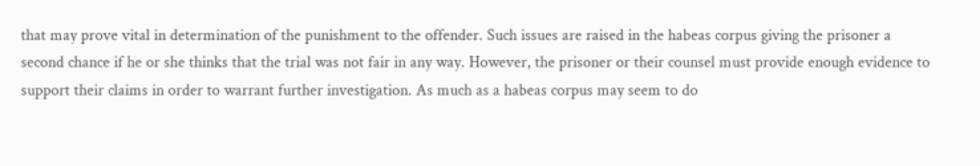that may prove vital in determination of the punishment to the offender. Such issues are raised in the habeas corpus giving the prisoner a second chance if he or she thinks that the trial was not fair in any way. However, the prisoner or their counsel must provide enough evidence to support their claims in order to warrant further investigation. As much as a habeas corpus may seem to do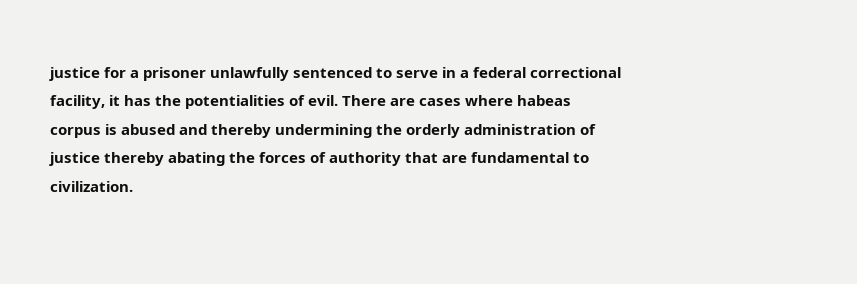justice for a prisoner unlawfully sentenced to serve in a federal correctional facility, it has the potentialities of evil. There are cases where habeas corpus is abused and thereby undermining the orderly administration of justice thereby abating the forces of authority that are fundamental to civilization.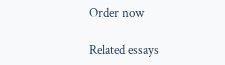Order now

Related essays